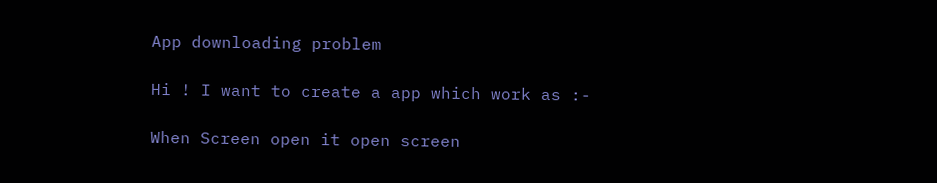App downloading problem

Hi ! I want to create a app which work as :-

When Screen open it open screen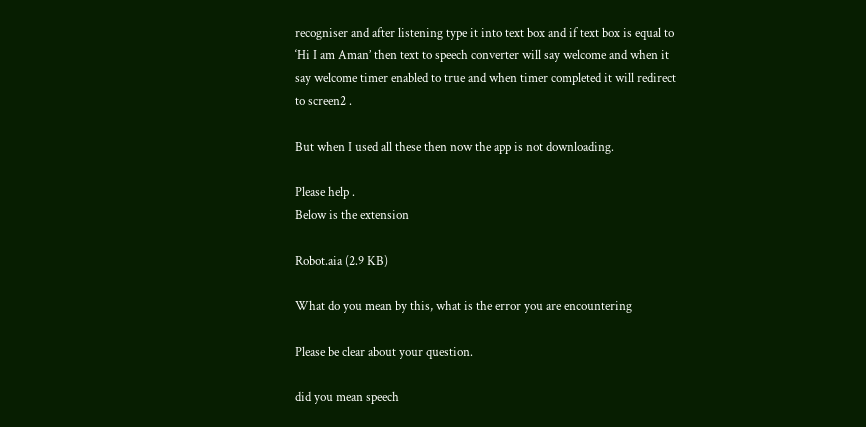recogniser and after listening type it into text box and if text box is equal to ‘Hi I am Aman’ then text to speech converter will say welcome and when it say welcome timer enabled to true and when timer completed it will redirect to screen2 .

But when I used all these then now the app is not downloading.

Please help .
Below is the extension

Robot.aia (2.9 KB)

What do you mean by this, what is the error you are encountering

Please be clear about your question.

did you mean speech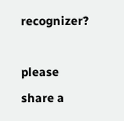recognizer?

please share a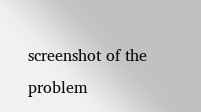screenshot of the problem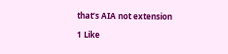that’s AIA not extension

1 Like